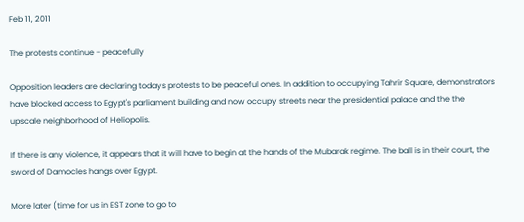Feb 11, 2011

The protests continue - peacefully

Opposition leaders are declaring todays protests to be peaceful ones. In addition to occupying Tahrir Square, demonstrators have blocked access to Egypt's parliament building and now occupy streets near the presidential palace and the the upscale neighborhood of Heliopolis.

If there is any violence, it appears that it will have to begin at the hands of the Mubarak regime. The ball is in their court, the sword of Damocles hangs over Egypt.

More later (time for us in EST zone to go to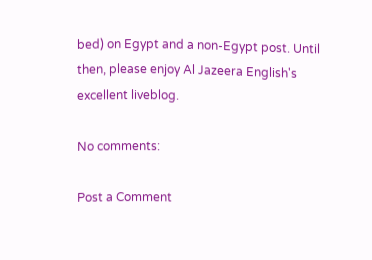bed) on Egypt and a non-Egypt post. Until then, please enjoy Al Jazeera English's excellent liveblog.

No comments:

Post a Comment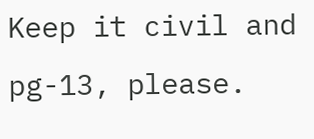Keep it civil and pg-13, please.